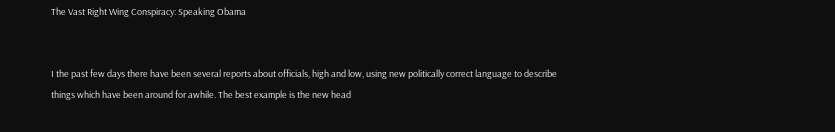The Vast Right Wing Conspiracy: Speaking Obama


I the past few days there have been several reports about officials, high and low, using new politically correct language to describe things which have been around for awhile. The best example is the new head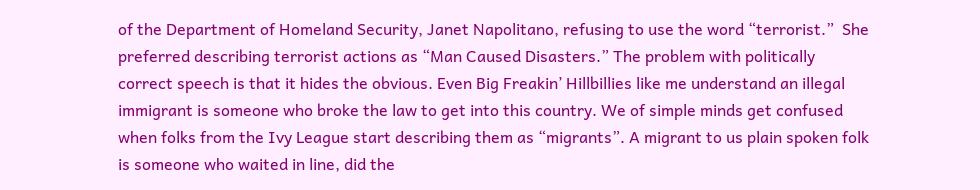of the Department of Homeland Security, Janet Napolitano, refusing to use the word “terrorist.”  She preferred describing terrorist actions as “Man Caused Disasters.” The problem with politically correct speech is that it hides the obvious. Even Big Freakin’ Hillbillies like me understand an illegal immigrant is someone who broke the law to get into this country. We of simple minds get confused when folks from the Ivy League start describing them as “migrants”. A migrant to us plain spoken folk is someone who waited in line, did the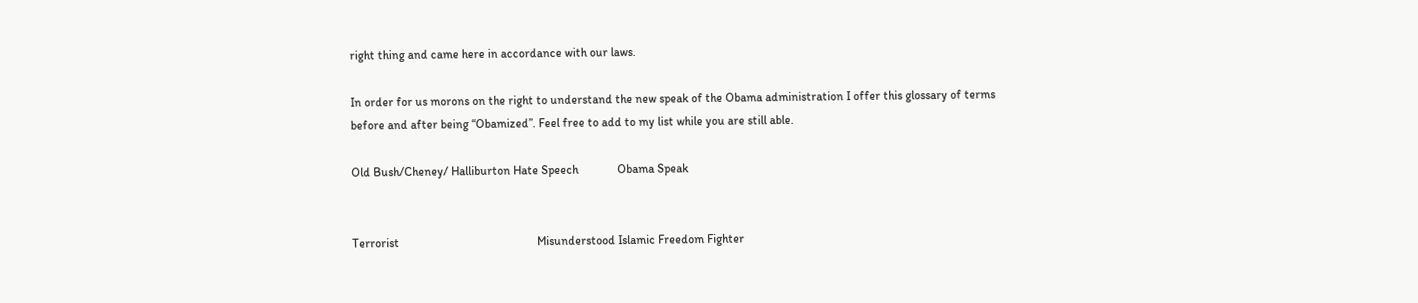right thing and came here in accordance with our laws.

In order for us morons on the right to understand the new speak of the Obama administration I offer this glossary of terms before and after being “Obamized”. Feel free to add to my list while you are still able.

Old Bush/Cheney/ Halliburton Hate Speech             Obama Speak


Terrorist                                              Misunderstood Islamic Freedom Fighter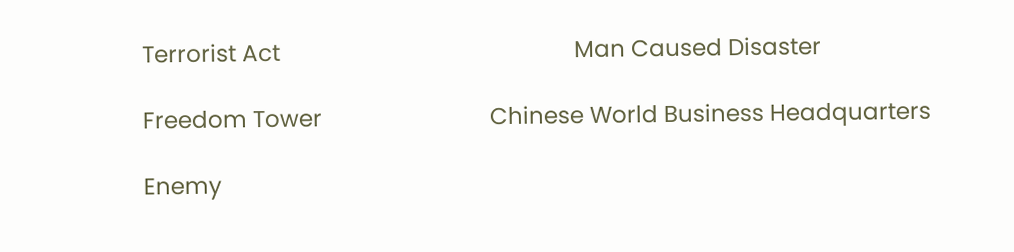Terrorist Act                                                 Man Caused Disaster

Freedom Tower                            Chinese World Business Headquarters

Enemy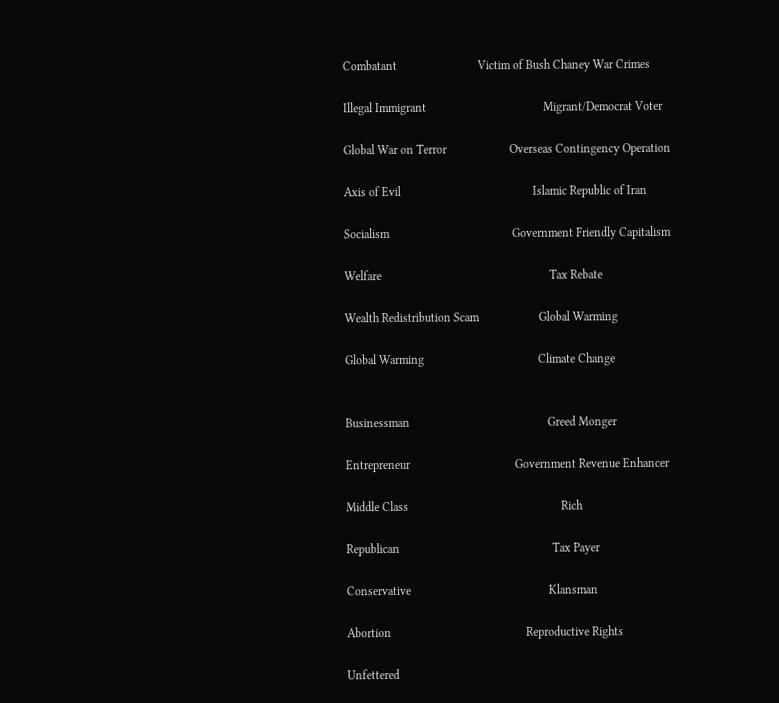Combatant                           Victim of Bush Chaney War Crimes

Illegal Immigrant                                       Migrant/Democrat Voter

Global War on Terror                     Overseas Contingency Operation

Axis of Evil                                            Islamic Republic of Iran

Socialism                                         Government Friendly Capitalism

Welfare                                                        Tax Rebate

Wealth Redistribution Scam                    Global Warming

Global Warming                                      Climate Change


Businessman                                              Greed Monger

Entrepreneur                                   Government Revenue Enhancer

Middle Class                                                   Rich

Republican                                                   Tax Payer

Conservative                                              Klansman

Abortion                                             Reproductive Rights

Unfettered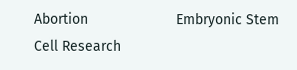Abortion                      Embryonic Stem Cell Research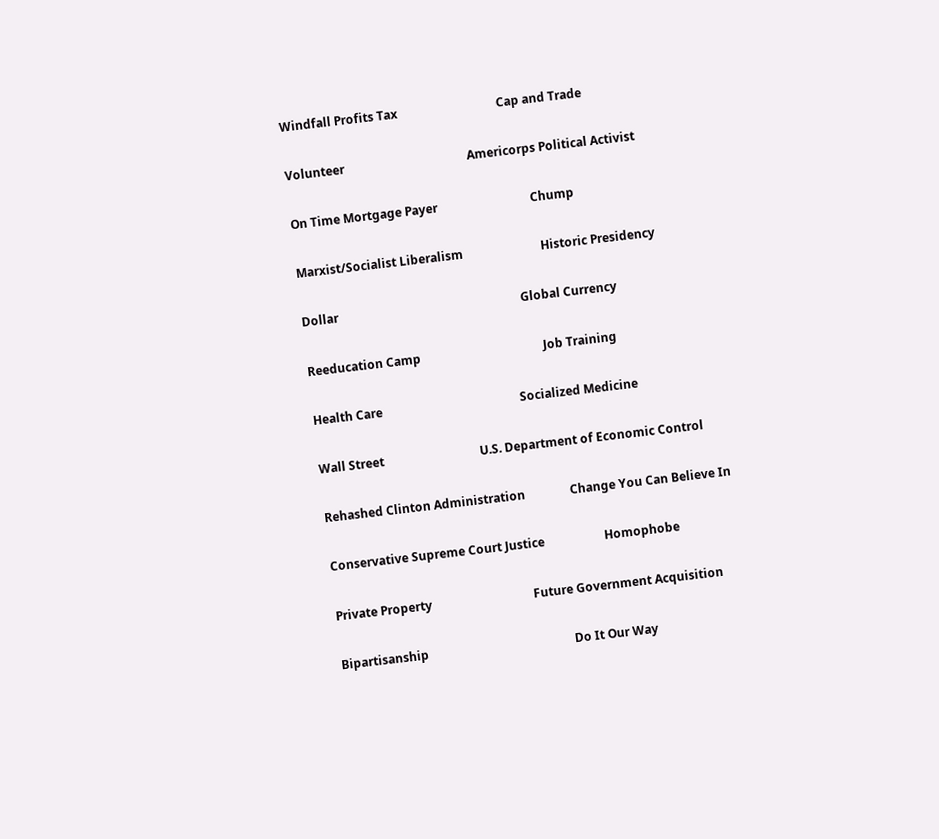Windfall Profits Tax                                 Cap and Trade

Volunteer                                         Americorps Political Activist

On Time Mortgage Payer                               Chump

Marxist/Socialist Liberalism                          Historic Presidency

Dollar                                                             Global Currency

Reeducation Camp                                         Job Training

Health Care                                              Socialized Medicine

Wall Street                                U.S. Department of Economic Control

Rehashed Clinton Administration               Change You Can Believe In

Conservative Supreme Court Justice                    Homophobe

Private Property                                  Future Government Acquisition

Bipartisanship                                                 Do It Our Way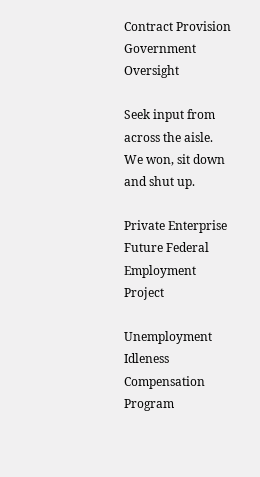Contract Provision                                     Government Oversight

Seek input from across the aisle.               We won, sit down and shut up.

Private Enterprise                                 Future Federal Employment Project

Unemployment                                          Idleness Compensation Program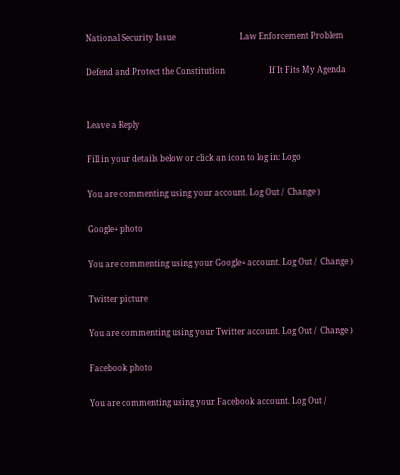National Security Issue                                Law Enforcement Problem

Defend and Protect the Constitution                      If It Fits My Agenda


Leave a Reply

Fill in your details below or click an icon to log in: Logo

You are commenting using your account. Log Out /  Change )

Google+ photo

You are commenting using your Google+ account. Log Out /  Change )

Twitter picture

You are commenting using your Twitter account. Log Out /  Change )

Facebook photo

You are commenting using your Facebook account. Log Out /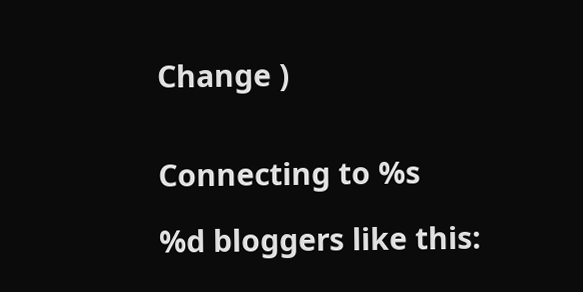Change )


Connecting to %s

%d bloggers like this: